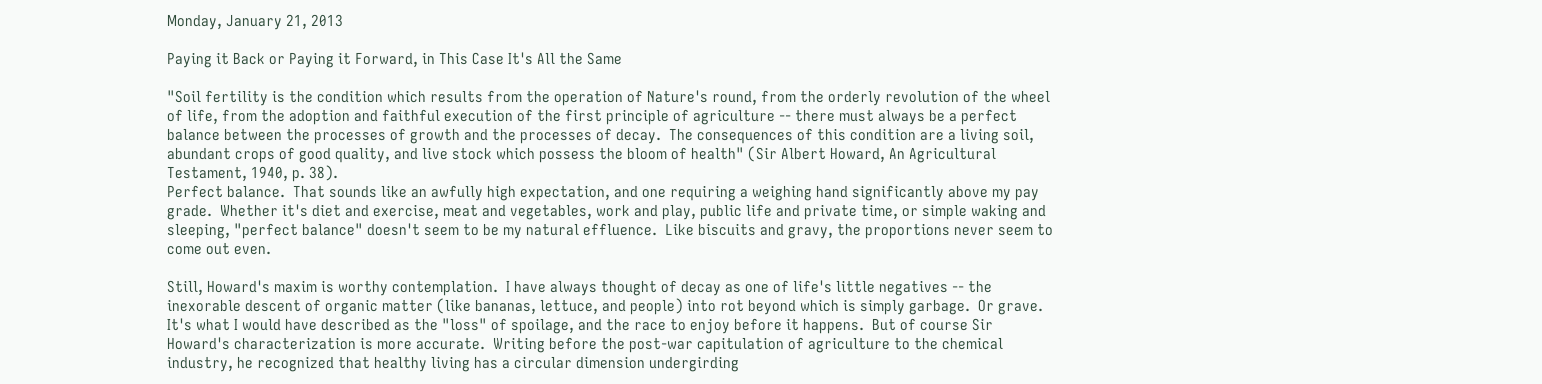Monday, January 21, 2013

Paying it Back or Paying it Forward, in This Case It's All the Same

"Soil fertility is the condition which results from the operation of Nature's round, from the orderly revolution of the wheel of life, from the adoption and faithful execution of the first principle of agriculture -- there must always be a perfect balance between the processes of growth and the processes of decay.  The consequences of this condition are a living soil, abundant crops of good quality, and live stock which possess the bloom of health" (Sir Albert Howard, An Agricultural Testament, 1940, p. 38).
Perfect balance.  That sounds like an awfully high expectation, and one requiring a weighing hand significantly above my pay grade.  Whether it's diet and exercise, meat and vegetables, work and play, public life and private time, or simple waking and sleeping, "perfect balance" doesn't seem to be my natural effluence.  Like biscuits and gravy, the proportions never seem to come out even.

Still, Howard's maxim is worthy contemplation.  I have always thought of decay as one of life's little negatives -- the inexorable descent of organic matter (like bananas, lettuce, and people) into rot beyond which is simply garbage.  Or grave.  It's what I would have described as the "loss" of spoilage, and the race to enjoy before it happens.  But of course Sir Howard's characterization is more accurate.  Writing before the post-war capitulation of agriculture to the chemical industry, he recognized that healthy living has a circular dimension undergirding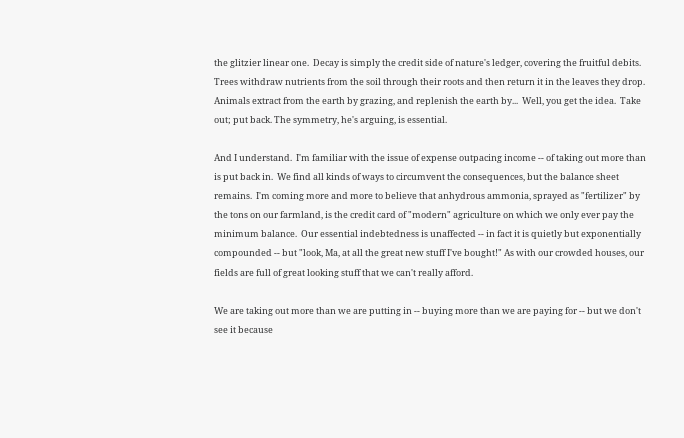the glitzier linear one.  Decay is simply the credit side of nature's ledger, covering the fruitful debits.  Trees withdraw nutrients from the soil through their roots and then return it in the leaves they drop.  Animals extract from the earth by grazing, and replenish the earth by...  Well, you get the idea.  Take out; put back. The symmetry, he's arguing, is essential.

And I understand.  I'm familiar with the issue of expense outpacing income -- of taking out more than is put back in.  We find all kinds of ways to circumvent the consequences, but the balance sheet remains.  I'm coming more and more to believe that anhydrous ammonia, sprayed as "fertilizer" by the tons on our farmland, is the credit card of "modern" agriculture on which we only ever pay the minimum balance.  Our essential indebtedness is unaffected -- in fact it is quietly but exponentially compounded -- but "look, Ma, at all the great new stuff I've bought!" As with our crowded houses, our fields are full of great looking stuff that we can't really afford.

We are taking out more than we are putting in -- buying more than we are paying for -- but we don't see it because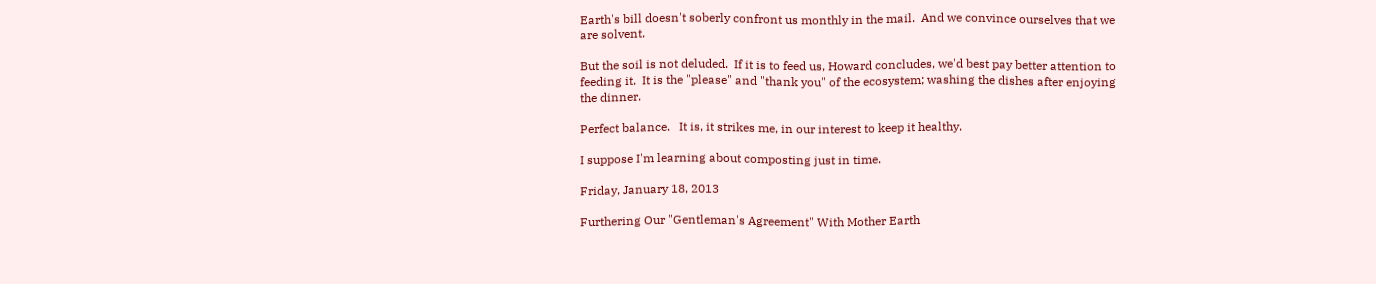Earth's bill doesn't soberly confront us monthly in the mail.  And we convince ourselves that we are solvent.

But the soil is not deluded.  If it is to feed us, Howard concludes, we'd best pay better attention to feeding it.  It is the "please" and "thank you" of the ecosystem; washing the dishes after enjoying the dinner.

Perfect balance.   It is, it strikes me, in our interest to keep it healthy.

I suppose I'm learning about composting just in time.

Friday, January 18, 2013

Furthering Our "Gentleman's Agreement" With Mother Earth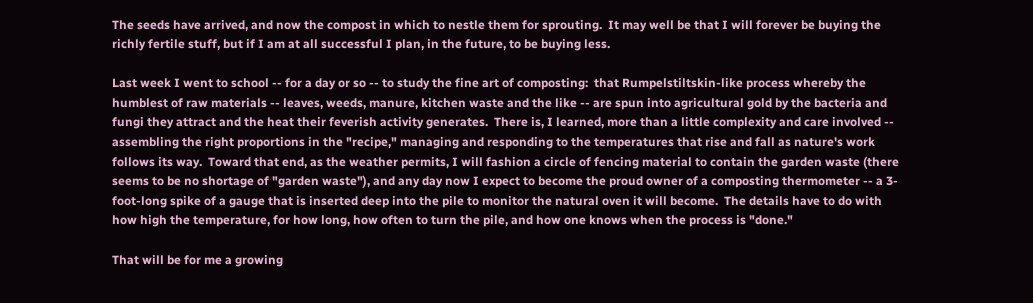The seeds have arrived, and now the compost in which to nestle them for sprouting.  It may well be that I will forever be buying the richly fertile stuff, but if I am at all successful I plan, in the future, to be buying less.

Last week I went to school -- for a day or so -- to study the fine art of composting:  that Rumpelstiltskin-like process whereby the humblest of raw materials -- leaves, weeds, manure, kitchen waste and the like -- are spun into agricultural gold by the bacteria and fungi they attract and the heat their feverish activity generates.  There is, I learned, more than a little complexity and care involved -- assembling the right proportions in the "recipe," managing and responding to the temperatures that rise and fall as nature's work follows its way.  Toward that end, as the weather permits, I will fashion a circle of fencing material to contain the garden waste (there seems to be no shortage of "garden waste"), and any day now I expect to become the proud owner of a composting thermometer -- a 3-foot-long spike of a gauge that is inserted deep into the pile to monitor the natural oven it will become.  The details have to do with how high the temperature, for how long, how often to turn the pile, and how one knows when the process is "done."

That will be for me a growing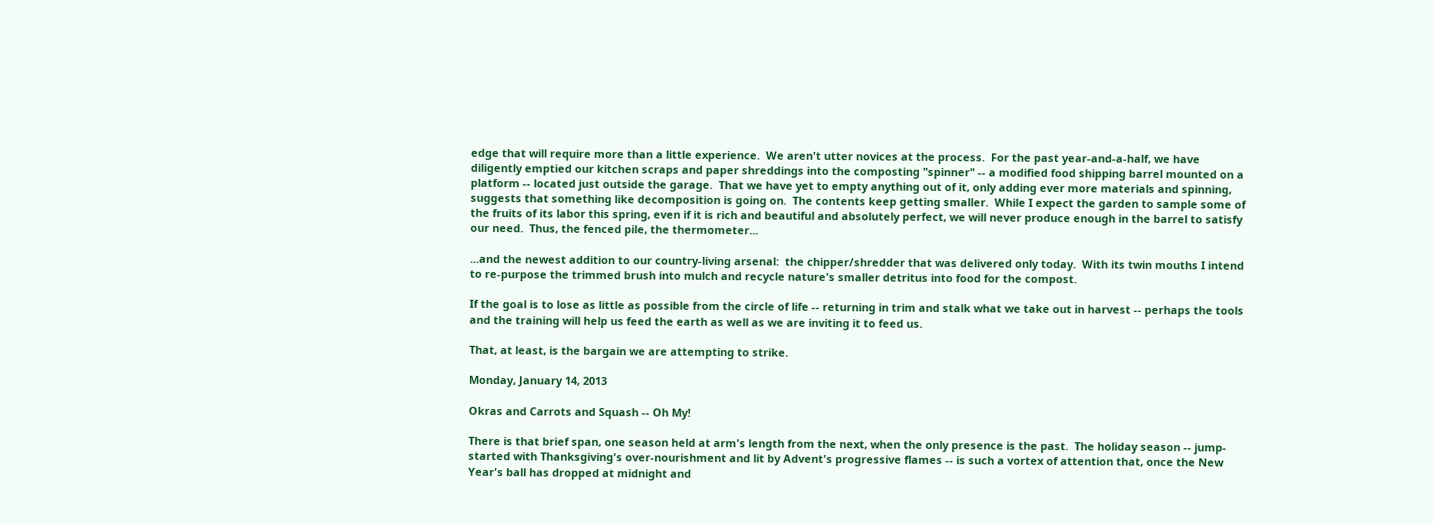edge that will require more than a little experience.  We aren't utter novices at the process.  For the past year-and-a-half, we have diligently emptied our kitchen scraps and paper shreddings into the composting "spinner" -- a modified food shipping barrel mounted on a platform -- located just outside the garage.  That we have yet to empty anything out of it, only adding ever more materials and spinning, suggests that something like decomposition is going on.  The contents keep getting smaller.  While I expect the garden to sample some of the fruits of its labor this spring, even if it is rich and beautiful and absolutely perfect, we will never produce enough in the barrel to satisfy our need.  Thus, the fenced pile, the thermometer...

...and the newest addition to our country-living arsenal:  the chipper/shredder that was delivered only today.  With its twin mouths I intend to re-purpose the trimmed brush into mulch and recycle nature's smaller detritus into food for the compost.

If the goal is to lose as little as possible from the circle of life -- returning in trim and stalk what we take out in harvest -- perhaps the tools and the training will help us feed the earth as well as we are inviting it to feed us.

That, at least, is the bargain we are attempting to strike.

Monday, January 14, 2013

Okras and Carrots and Squash -- Oh My!

There is that brief span, one season held at arm's length from the next, when the only presence is the past.  The holiday season -- jump-started with Thanksgiving's over-nourishment and lit by Advent's progressive flames -- is such a vortex of attention that, once the New Year's ball has dropped at midnight and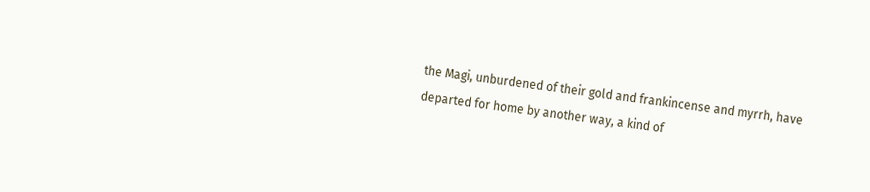the Magi, unburdened of their gold and frankincense and myrrh, have departed for home by another way, a kind of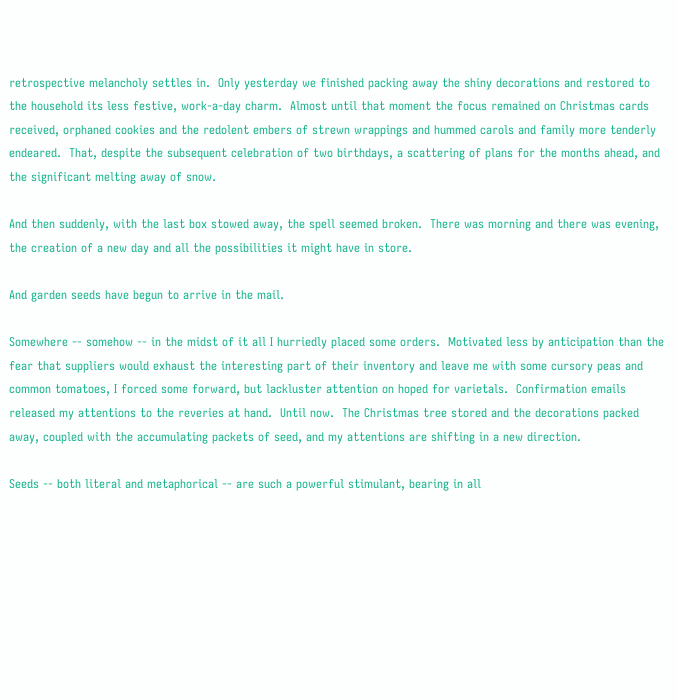retrospective melancholy settles in.  Only yesterday we finished packing away the shiny decorations and restored to the household its less festive, work-a-day charm.  Almost until that moment the focus remained on Christmas cards received, orphaned cookies and the redolent embers of strewn wrappings and hummed carols and family more tenderly endeared.  That, despite the subsequent celebration of two birthdays, a scattering of plans for the months ahead, and the significant melting away of snow.

And then suddenly, with the last box stowed away, the spell seemed broken.  There was morning and there was evening, the creation of a new day and all the possibilities it might have in store.

And garden seeds have begun to arrive in the mail.

Somewhere -- somehow -- in the midst of it all I hurriedly placed some orders.  Motivated less by anticipation than the fear that suppliers would exhaust the interesting part of their inventory and leave me with some cursory peas and common tomatoes, I forced some forward, but lackluster attention on hoped for varietals.  Confirmation emails released my attentions to the reveries at hand.  Until now.  The Christmas tree stored and the decorations packed away, coupled with the accumulating packets of seed, and my attentions are shifting in a new direction.

Seeds -- both literal and metaphorical -- are such a powerful stimulant, bearing in all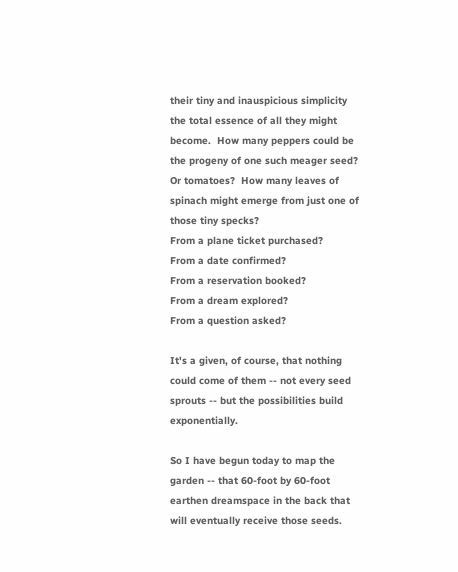their tiny and inauspicious simplicity the total essence of all they might become.  How many peppers could be the progeny of one such meager seed?  Or tomatoes?  How many leaves of spinach might emerge from just one of those tiny specks?
From a plane ticket purchased?
From a date confirmed?
From a reservation booked?
From a dream explored?
From a question asked?

It's a given, of course, that nothing could come of them -- not every seed sprouts -- but the possibilities build exponentially.

So I have begun today to map the garden -- that 60-foot by 60-foot earthen dreamspace in the back that will eventually receive those seeds.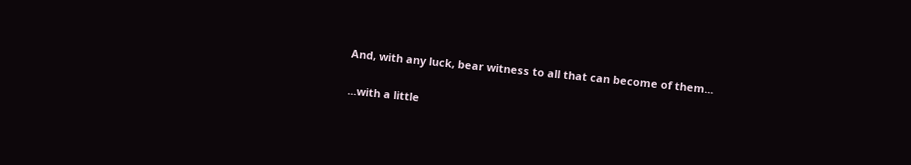And, with any luck, bear witness to all that can become of them...

...with a little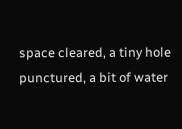space cleared, a tiny hole punctured, a bit of water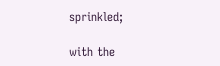sprinkled;

with the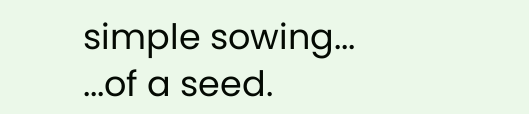simple sowing...
...of a seed.